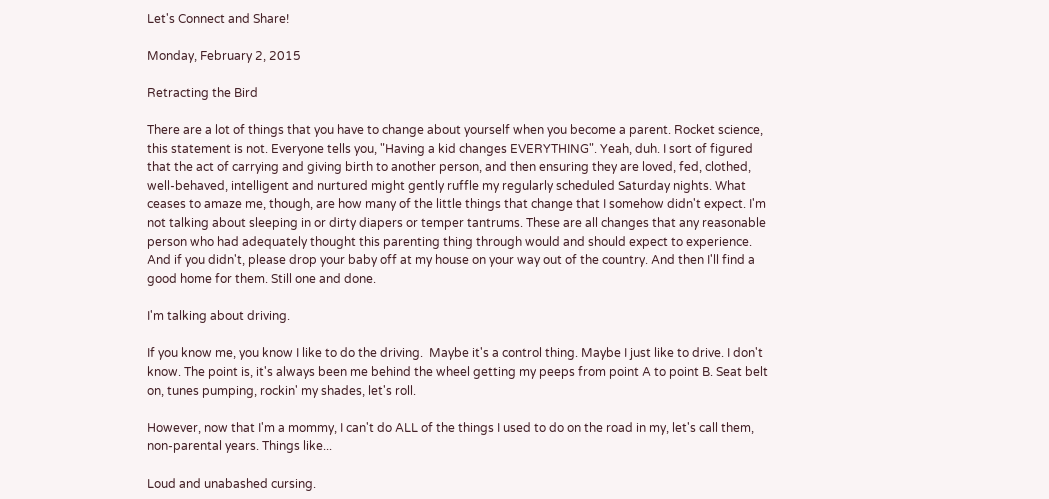Let's Connect and Share!

Monday, February 2, 2015

Retracting the Bird

There are a lot of things that you have to change about yourself when you become a parent. Rocket science, this statement is not. Everyone tells you, "Having a kid changes EVERYTHING". Yeah, duh. I sort of figured that the act of carrying and giving birth to another person, and then ensuring they are loved, fed, clothed, well-behaved, intelligent and nurtured might gently ruffle my regularly scheduled Saturday nights. What ceases to amaze me, though, are how many of the little things that change that I somehow didn't expect. I'm not talking about sleeping in or dirty diapers or temper tantrums. These are all changes that any reasonable person who had adequately thought this parenting thing through would and should expect to experience. And if you didn't, please drop your baby off at my house on your way out of the country. And then I'll find a good home for them. Still one and done.

I'm talking about driving.

If you know me, you know I like to do the driving.  Maybe it's a control thing. Maybe I just like to drive. I don't know. The point is, it's always been me behind the wheel getting my peeps from point A to point B. Seat belt on, tunes pumping, rockin' my shades, let's roll.

However, now that I'm a mommy, I can't do ALL of the things I used to do on the road in my, let's call them, non-parental years. Things like...

Loud and unabashed cursing.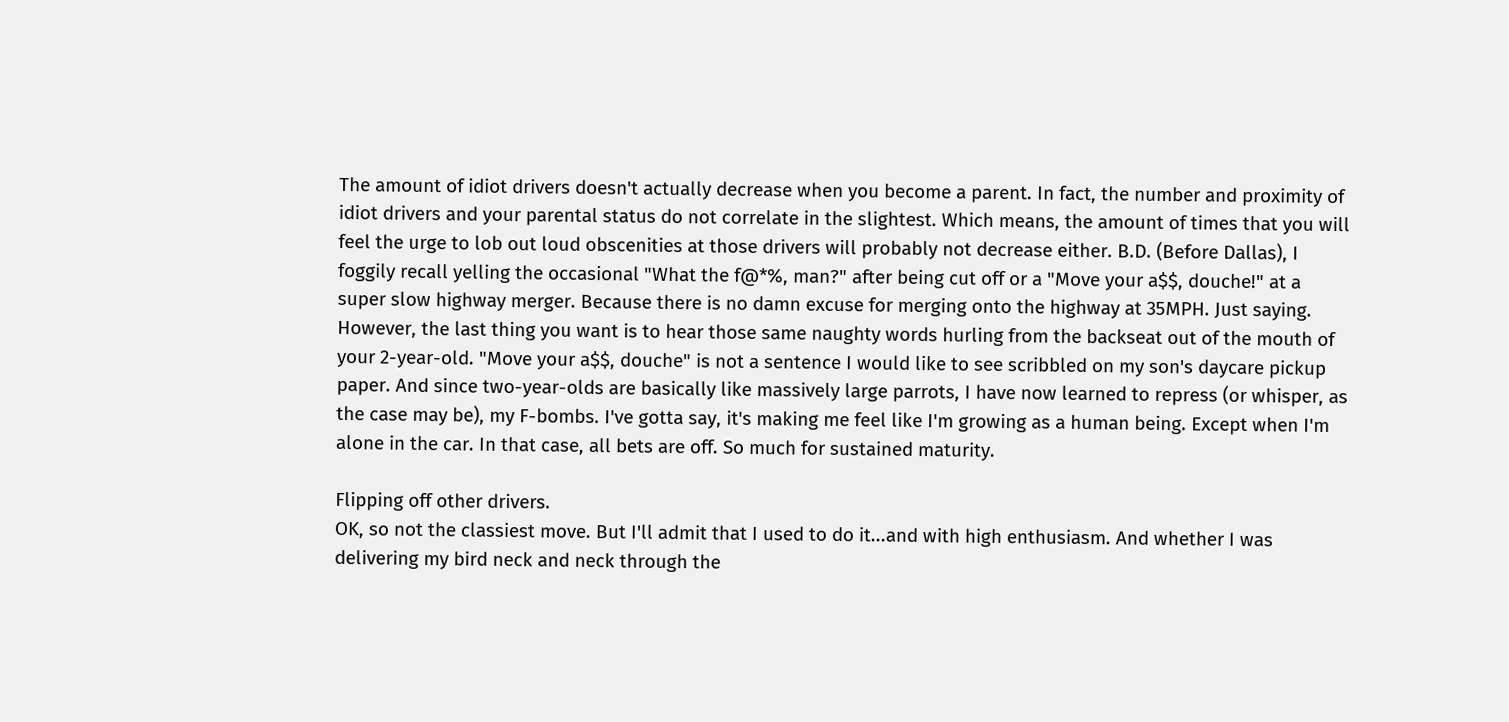The amount of idiot drivers doesn't actually decrease when you become a parent. In fact, the number and proximity of idiot drivers and your parental status do not correlate in the slightest. Which means, the amount of times that you will feel the urge to lob out loud obscenities at those drivers will probably not decrease either. B.D. (Before Dallas), I foggily recall yelling the occasional "What the f@*%, man?" after being cut off or a "Move your a$$, douche!" at a super slow highway merger. Because there is no damn excuse for merging onto the highway at 35MPH. Just saying. However, the last thing you want is to hear those same naughty words hurling from the backseat out of the mouth of your 2-year-old. "Move your a$$, douche" is not a sentence I would like to see scribbled on my son's daycare pickup paper. And since two-year-olds are basically like massively large parrots, I have now learned to repress (or whisper, as the case may be), my F-bombs. I've gotta say, it's making me feel like I'm growing as a human being. Except when I'm alone in the car. In that case, all bets are off. So much for sustained maturity.

Flipping off other drivers.
OK, so not the classiest move. But I'll admit that I used to do it...and with high enthusiasm. And whether I was delivering my bird neck and neck through the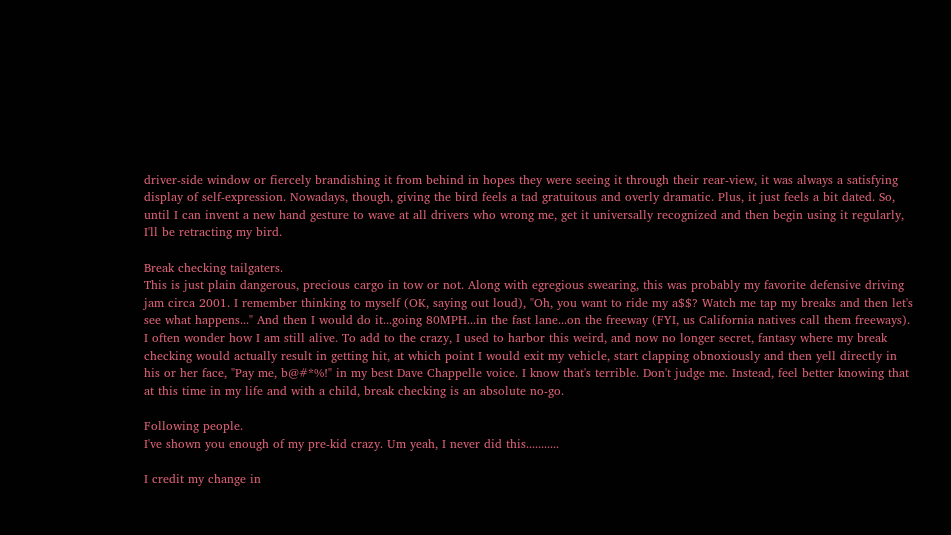driver-side window or fiercely brandishing it from behind in hopes they were seeing it through their rear-view, it was always a satisfying display of self-expression. Nowadays, though, giving the bird feels a tad gratuitous and overly dramatic. Plus, it just feels a bit dated. So, until I can invent a new hand gesture to wave at all drivers who wrong me, get it universally recognized and then begin using it regularly, I'll be retracting my bird.

Break checking tailgaters.
This is just plain dangerous, precious cargo in tow or not. Along with egregious swearing, this was probably my favorite defensive driving jam circa 2001. I remember thinking to myself (OK, saying out loud), "Oh, you want to ride my a$$? Watch me tap my breaks and then let's see what happens..." And then I would do it...going 80MPH...in the fast lane...on the freeway (FYI, us California natives call them freeways). I often wonder how I am still alive. To add to the crazy, I used to harbor this weird, and now no longer secret, fantasy where my break checking would actually result in getting hit, at which point I would exit my vehicle, start clapping obnoxiously and then yell directly in his or her face, "Pay me, b@#*%!" in my best Dave Chappelle voice. I know that's terrible. Don't judge me. Instead, feel better knowing that at this time in my life and with a child, break checking is an absolute no-go.

Following people.
I've shown you enough of my pre-kid crazy. Um yeah, I never did this...........

I credit my change in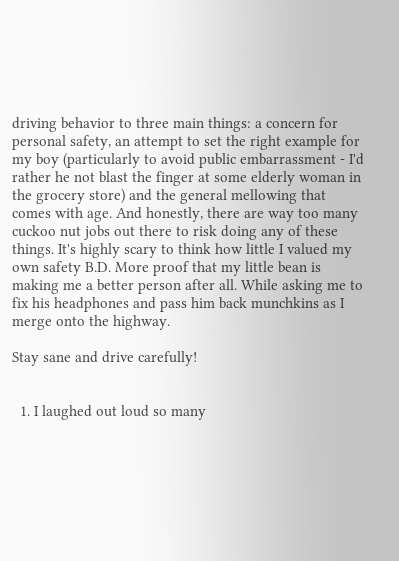driving behavior to three main things: a concern for personal safety, an attempt to set the right example for my boy (particularly to avoid public embarrassment - I'd rather he not blast the finger at some elderly woman in the grocery store) and the general mellowing that comes with age. And honestly, there are way too many cuckoo nut jobs out there to risk doing any of these things. It's highly scary to think how little I valued my own safety B.D. More proof that my little bean is making me a better person after all. While asking me to fix his headphones and pass him back munchkins as I merge onto the highway.

Stay sane and drive carefully!


  1. I laughed out loud so many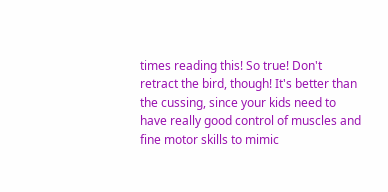times reading this! So true! Don't retract the bird, though! It's better than the cussing, since your kids need to have really good control of muscles and fine motor skills to mimic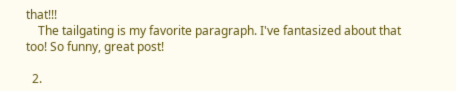that!!!
    The tailgating is my favorite paragraph. I've fantasized about that too! So funny, great post!

  2.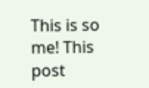This is so me! This post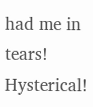had me in tears! Hysterical!